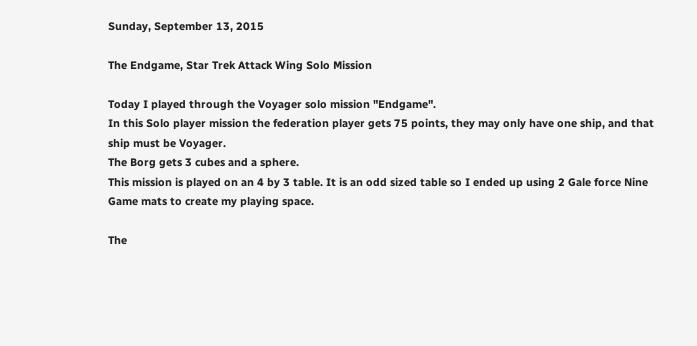Sunday, September 13, 2015

The Endgame, Star Trek Attack Wing Solo Mission

Today I played through the Voyager solo mission "Endgame".
In this Solo player mission the federation player gets 75 points, they may only have one ship, and that ship must be Voyager.
The Borg gets 3 cubes and a sphere.
This mission is played on an 4 by 3 table. It is an odd sized table so I ended up using 2 Gale force Nine Game mats to create my playing space.

The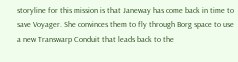storyline for this mission is that Janeway has come back in time to save Voyager. She convinces them to fly through Borg space to use a new Transwarp Conduit that leads back to the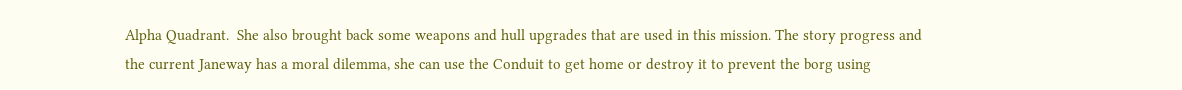Alpha Quadrant.  She also brought back some weapons and hull upgrades that are used in this mission. The story progress and the current Janeway has a moral dilemma, she can use the Conduit to get home or destroy it to prevent the borg using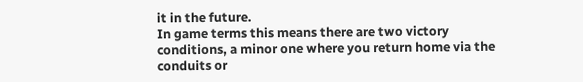it in the future.
In game terms this means there are two victory conditions, a minor one where you return home via the conduits or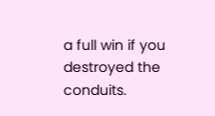a full win if you destroyed the conduits.